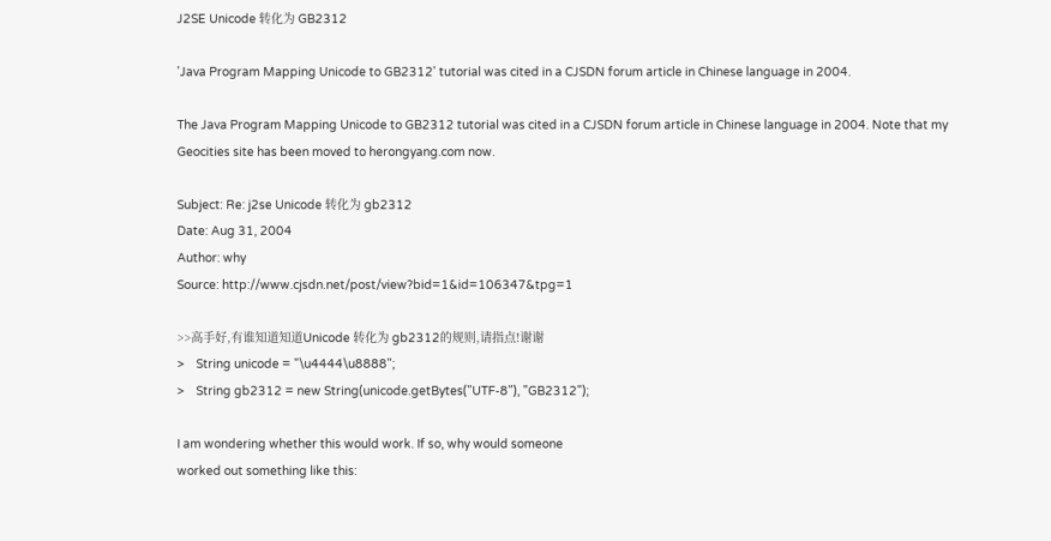J2SE Unicode 转化为 GB2312

'Java Program Mapping Unicode to GB2312' tutorial was cited in a CJSDN forum article in Chinese language in 2004.

The Java Program Mapping Unicode to GB2312 tutorial was cited in a CJSDN forum article in Chinese language in 2004. Note that my Geocities site has been moved to herongyang.com now.

Subject: Re: j2se Unicode 转化为 gb2312
Date: Aug 31, 2004
Author: why
Source: http://www.cjsdn.net/post/view?bid=1&id=106347&tpg=1

>>高手好,有谁知道知道Unicode 转化为 gb2312的规则,请指点!谢谢
>    String unicode = "\u4444\u8888";
>    String gb2312 = new String(unicode.getBytes("UTF-8"), "GB2312");

I am wondering whether this would work. If so, why would someone
worked out something like this: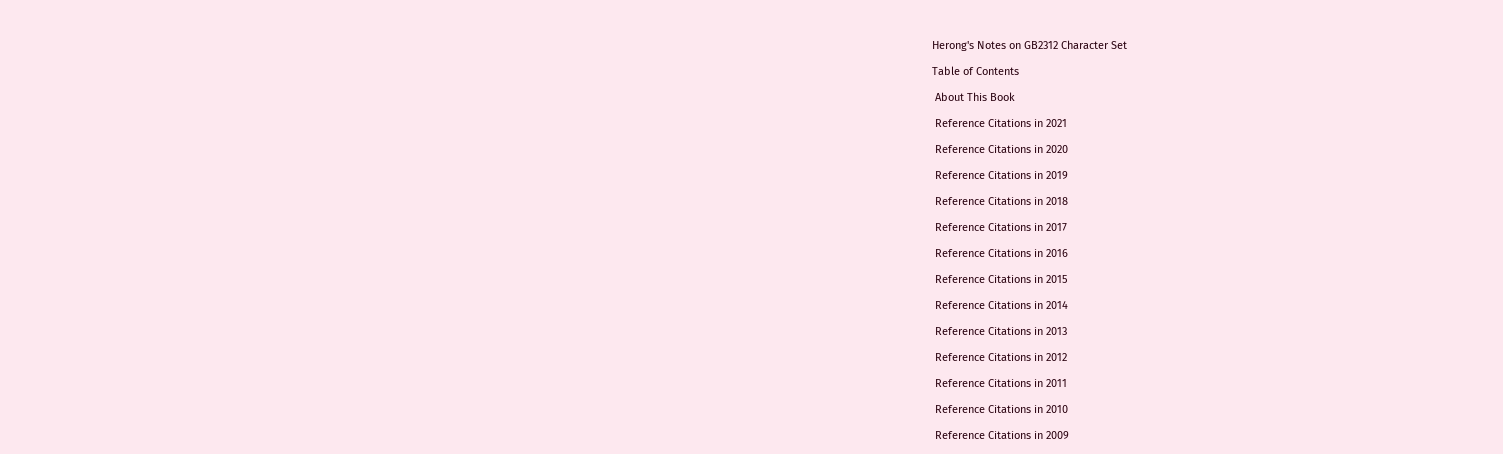Herong's Notes on GB2312 Character Set

Table of Contents

 About This Book

 Reference Citations in 2021

 Reference Citations in 2020

 Reference Citations in 2019

 Reference Citations in 2018

 Reference Citations in 2017

 Reference Citations in 2016

 Reference Citations in 2015

 Reference Citations in 2014

 Reference Citations in 2013

 Reference Citations in 2012

 Reference Citations in 2011

 Reference Citations in 2010

 Reference Citations in 2009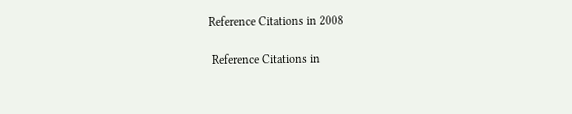Reference Citations in 2008

 Reference Citations in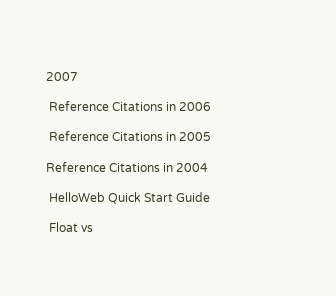2007

 Reference Citations in 2006

 Reference Citations in 2005

Reference Citations in 2004

 HelloWeb Quick Start Guide

 Float vs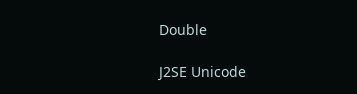Double

J2SE Unicode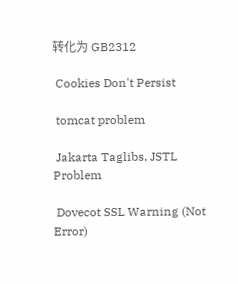转化为 GB2312

 Cookies Don't Persist

 tomcat problem

 Jakarta Taglibs, JSTL Problem

 Dovecot SSL Warning (Not Error)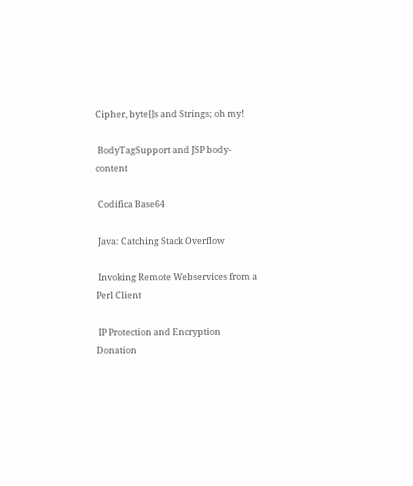Cipher, byte[]s and Strings; oh my!

 BodyTagSupport and JSP body-content

 Codifica Base64

 Java: Catching Stack Overflow

 Invoking Remote Webservices from a Perl Client

 IP Protection and Encryption Donation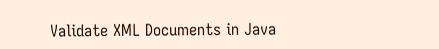Validate XML Documents in Java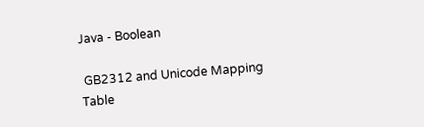Java - Boolean

 GB2312 and Unicode Mapping Table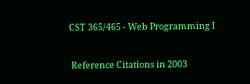CST 365/465 - Web Programming I

 Reference Citations in 2003